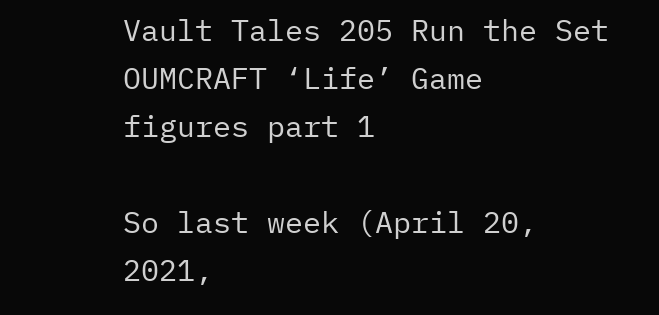Vault Tales 205 Run the Set OUMCRAFT ‘Life’ Game figures part 1

So last week (April 20, 2021,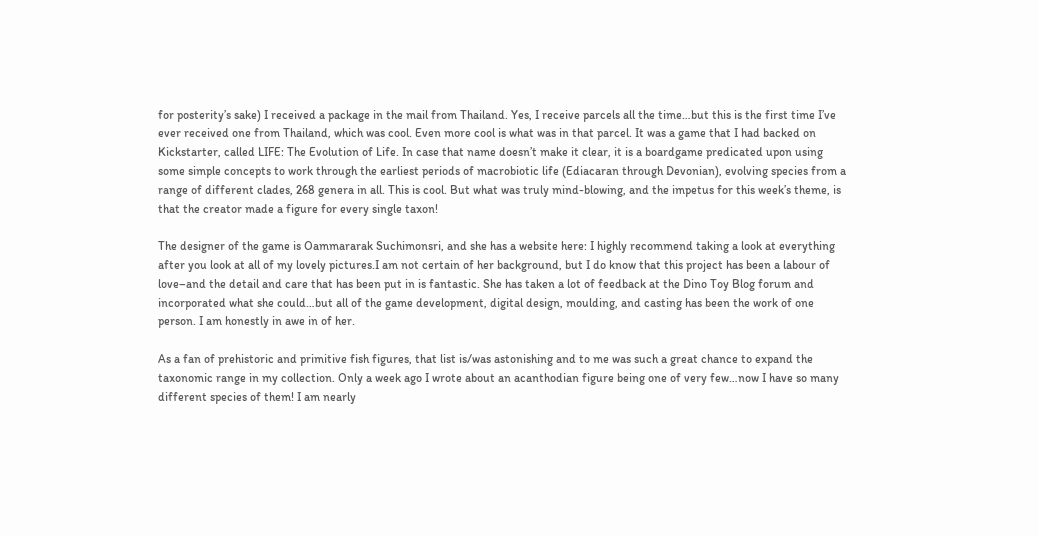for posterity’s sake) I received a package in the mail from Thailand. Yes, I receive parcels all the time…but this is the first time I’ve ever received one from Thailand, which was cool. Even more cool is what was in that parcel. It was a game that I had backed on Kickstarter, called LIFE: The Evolution of Life. In case that name doesn’t make it clear, it is a boardgame predicated upon using some simple concepts to work through the earliest periods of macrobiotic life (Ediacaran through Devonian), evolving species from a range of different clades, 268 genera in all. This is cool. But what was truly mind-blowing, and the impetus for this week’s theme, is that the creator made a figure for every single taxon!

The designer of the game is Oammararak Suchimonsri, and she has a website here: I highly recommend taking a look at everything after you look at all of my lovely pictures.I am not certain of her background, but I do know that this project has been a labour of love–and the detail and care that has been put in is fantastic. She has taken a lot of feedback at the Dino Toy Blog forum and incorporated what she could…but all of the game development, digital design, moulding, and casting has been the work of one person. I am honestly in awe in of her.

As a fan of prehistoric and primitive fish figures, that list is/was astonishing and to me was such a great chance to expand the taxonomic range in my collection. Only a week ago I wrote about an acanthodian figure being one of very few…now I have so many different species of them! I am nearly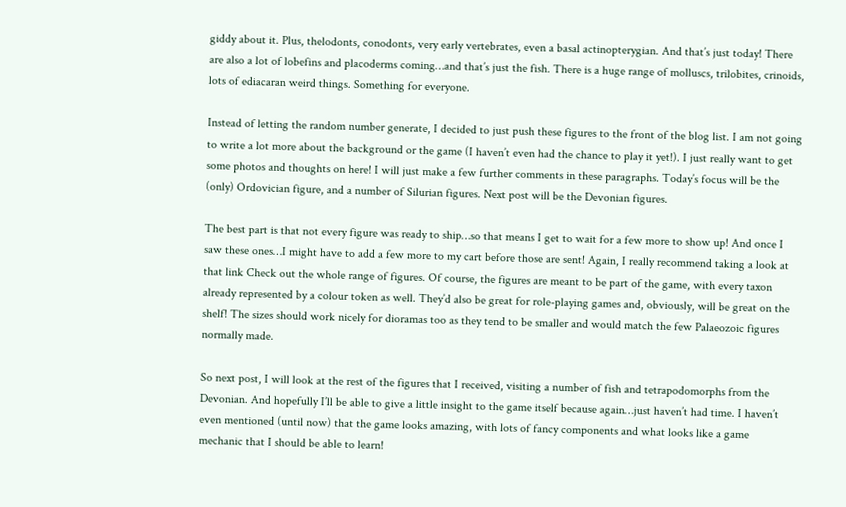giddy about it. Plus, thelodonts, conodonts, very early vertebrates, even a basal actinopterygian. And that’s just today! There are also a lot of lobefins and placoderms coming…and that’s just the fish. There is a huge range of molluscs, trilobites, crinoids, lots of ediacaran weird things. Something for everyone.

Instead of letting the random number generate, I decided to just push these figures to the front of the blog list. I am not going to write a lot more about the background or the game (I haven’t even had the chance to play it yet!). I just really want to get some photos and thoughts on here! I will just make a few further comments in these paragraphs. Today’s focus will be the (only) Ordovician figure, and a number of Silurian figures. Next post will be the Devonian figures.

The best part is that not every figure was ready to ship…so that means I get to wait for a few more to show up! And once I saw these ones…I might have to add a few more to my cart before those are sent! Again, I really recommend taking a look at that link Check out the whole range of figures. Of course, the figures are meant to be part of the game, with every taxon already represented by a colour token as well. They’d also be great for role-playing games and, obviously, will be great on the shelf! The sizes should work nicely for dioramas too as they tend to be smaller and would match the few Palaeozoic figures normally made.

So next post, I will look at the rest of the figures that I received, visiting a number of fish and tetrapodomorphs from the Devonian. And hopefully I’ll be able to give a little insight to the game itself because again…just haven’t had time. I haven’t even mentioned (until now) that the game looks amazing, with lots of fancy components and what looks like a game mechanic that I should be able to learn!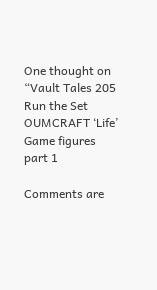One thought on “Vault Tales 205 Run the Set OUMCRAFT ‘Life’ Game figures part 1

Comments are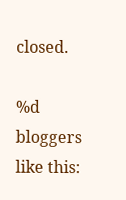closed.

%d bloggers like this: